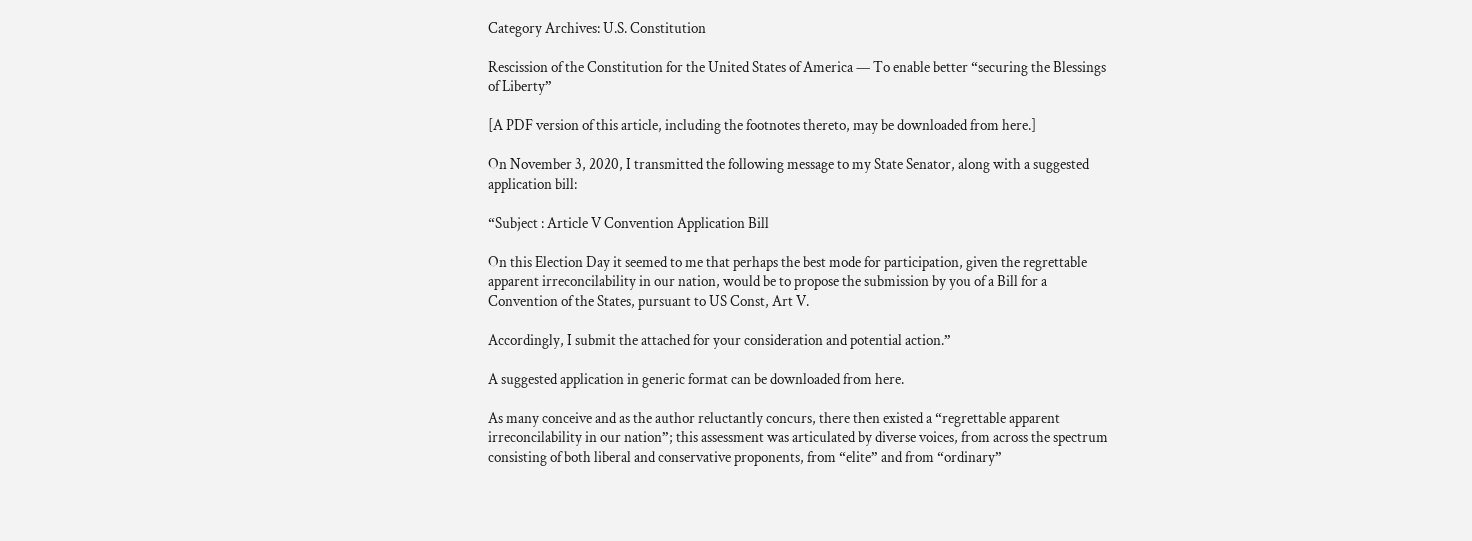Category Archives: U.S. Constitution

Rescission of the Constitution for the United States of America — To enable better “securing the Blessings of Liberty”

[A PDF version of this article, including the footnotes thereto, may be downloaded from here.]

On November 3, 2020, I transmitted the following message to my State Senator, along with a suggested application bill:

“Subject : Article V Convention Application Bill

On this Election Day it seemed to me that perhaps the best mode for participation, given the regrettable apparent irreconcilability in our nation, would be to propose the submission by you of a Bill for a Convention of the States, pursuant to US Const, Art V.

Accordingly, I submit the attached for your consideration and potential action.”

A suggested application in generic format can be downloaded from here.

As many conceive and as the author reluctantly concurs, there then existed a “regrettable apparent irreconcilability in our nation”; this assessment was articulated by diverse voices, from across the spectrum consisting of both liberal and conservative proponents, from “elite” and from “ordinary”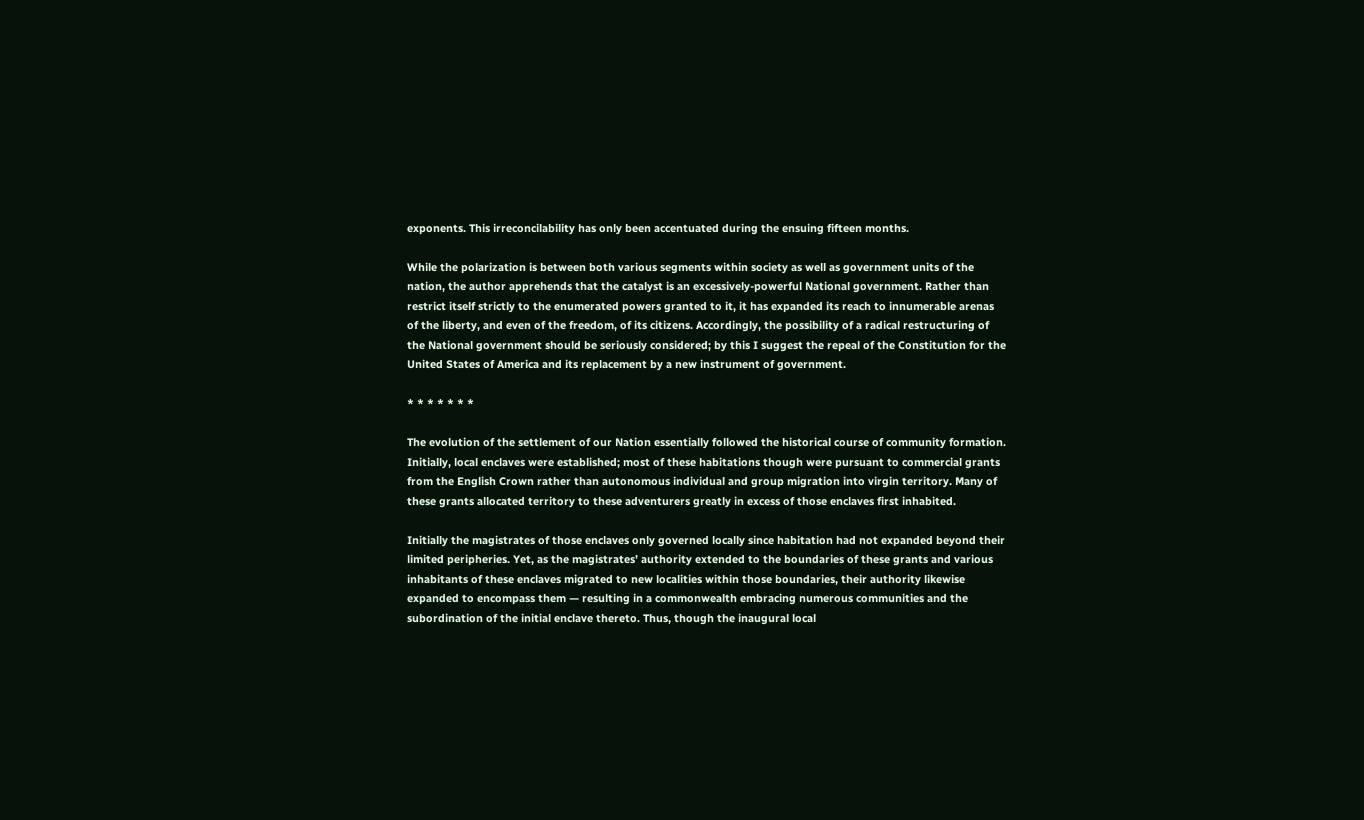exponents. This irreconcilability has only been accentuated during the ensuing fifteen months.

While the polarization is between both various segments within society as well as government units of the nation, the author apprehends that the catalyst is an excessively-powerful National government. Rather than restrict itself strictly to the enumerated powers granted to it, it has expanded its reach to innumerable arenas of the liberty, and even of the freedom, of its citizens. Accordingly, the possibility of a radical restructuring of the National government should be seriously considered; by this I suggest the repeal of the Constitution for the United States of America and its replacement by a new instrument of government.

* * * * * * *

The evolution of the settlement of our Nation essentially followed the historical course of community formation. Initially, local enclaves were established; most of these habitations though were pursuant to commercial grants from the English Crown rather than autonomous individual and group migration into virgin territory. Many of these grants allocated territory to these adventurers greatly in excess of those enclaves first inhabited.

Initially the magistrates of those enclaves only governed locally since habitation had not expanded beyond their limited peripheries. Yet, as the magistrates’ authority extended to the boundaries of these grants and various inhabitants of these enclaves migrated to new localities within those boundaries, their authority likewise expanded to encompass them — resulting in a commonwealth embracing numerous communities and the subordination of the initial enclave thereto. Thus, though the inaugural local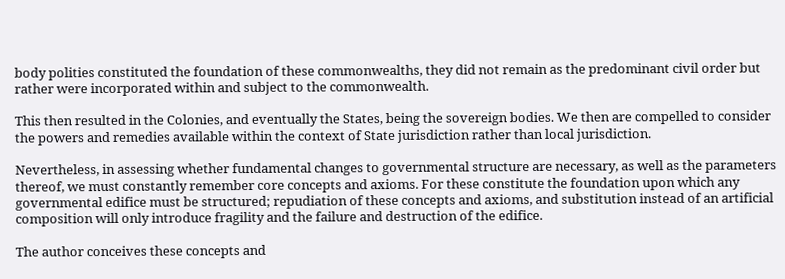body polities constituted the foundation of these commonwealths, they did not remain as the predominant civil order but rather were incorporated within and subject to the commonwealth.

This then resulted in the Colonies, and eventually the States, being the sovereign bodies. We then are compelled to consider the powers and remedies available within the context of State jurisdiction rather than local jurisdiction.

Nevertheless, in assessing whether fundamental changes to governmental structure are necessary, as well as the parameters thereof, we must constantly remember core concepts and axioms. For these constitute the foundation upon which any governmental edifice must be structured; repudiation of these concepts and axioms, and substitution instead of an artificial composition will only introduce fragility and the failure and destruction of the edifice.

The author conceives these concepts and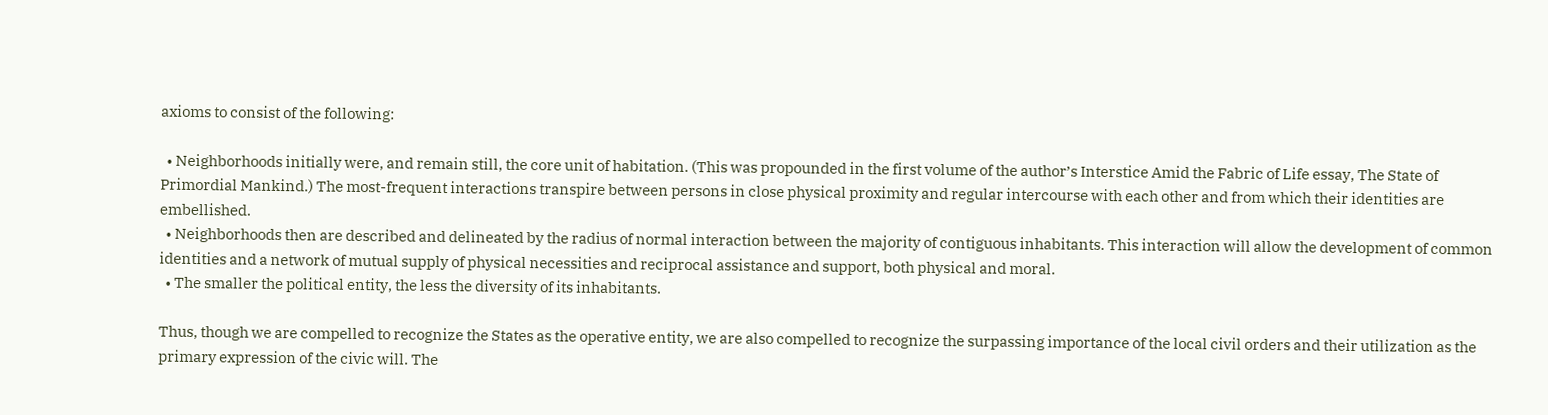axioms to consist of the following:

  • Neighborhoods initially were, and remain still, the core unit of habitation. (This was propounded in the first volume of the author’s Interstice Amid the Fabric of Life essay, The State of Primordial Mankind.) The most-frequent interactions transpire between persons in close physical proximity and regular intercourse with each other and from which their identities are embellished.
  • Neighborhoods then are described and delineated by the radius of normal interaction between the majority of contiguous inhabitants. This interaction will allow the development of common identities and a network of mutual supply of physical necessities and reciprocal assistance and support, both physical and moral.
  • The smaller the political entity, the less the diversity of its inhabitants.

Thus, though we are compelled to recognize the States as the operative entity, we are also compelled to recognize the surpassing importance of the local civil orders and their utilization as the primary expression of the civic will. The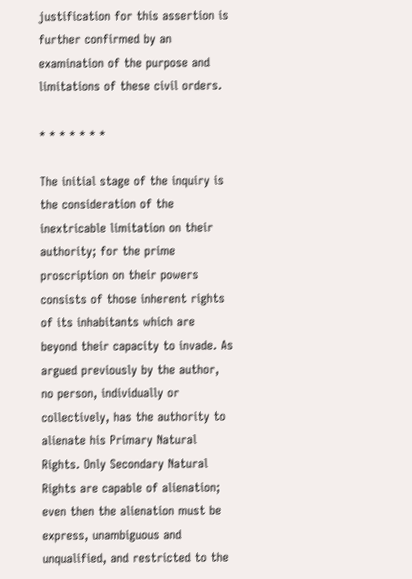justification for this assertion is further confirmed by an examination of the purpose and limitations of these civil orders.

* * * * * * *

The initial stage of the inquiry is the consideration of the inextricable limitation on their authority; for the prime proscription on their powers consists of those inherent rights of its inhabitants which are beyond their capacity to invade. As argued previously by the author, no person, individually or collectively, has the authority to alienate his Primary Natural Rights. Only Secondary Natural Rights are capable of alienation; even then the alienation must be express, unambiguous and unqualified, and restricted to the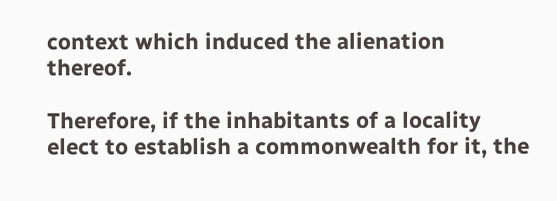context which induced the alienation thereof.

Therefore, if the inhabitants of a locality elect to establish a commonwealth for it, the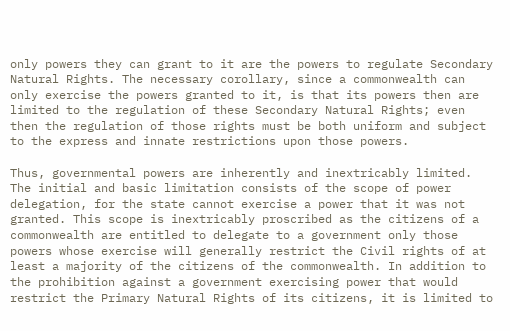only powers they can grant to it are the powers to regulate Secondary Natural Rights. The necessary corollary, since a commonwealth can only exercise the powers granted to it, is that its powers then are limited to the regulation of these Secondary Natural Rights; even then the regulation of those rights must be both uniform and subject to the express and innate restrictions upon those powers.

Thus, governmental powers are inherently and inextricably limited. The initial and basic limitation consists of the scope of power delegation, for the state cannot exercise a power that it was not granted. This scope is inextricably proscribed as the citizens of a commonwealth are entitled to delegate to a government only those powers whose exercise will generally restrict the Civil rights of at least a majority of the citizens of the commonwealth. In addition to the prohibition against a government exercising power that would restrict the Primary Natural Rights of its citizens, it is limited to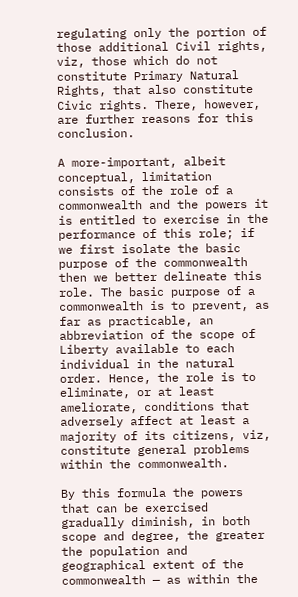regulating only the portion of those additional Civil rights, viz, those which do not constitute Primary Natural Rights, that also constitute Civic rights. There, however, are further reasons for this conclusion.

A more-important, albeit conceptual, limitation consists of the role of a commonwealth and the powers it is entitled to exercise in the performance of this role; if we first isolate the basic purpose of the commonwealth then we better delineate this role. The basic purpose of a commonwealth is to prevent, as far as practicable, an abbreviation of the scope of Liberty available to each individual in the natural order. Hence, the role is to eliminate, or at least ameliorate, conditions that adversely affect at least a majority of its citizens, viz, constitute general problems within the commonwealth.

By this formula the powers that can be exercised gradually diminish, in both scope and degree, the greater the population and geographical extent of the commonwealth — as within the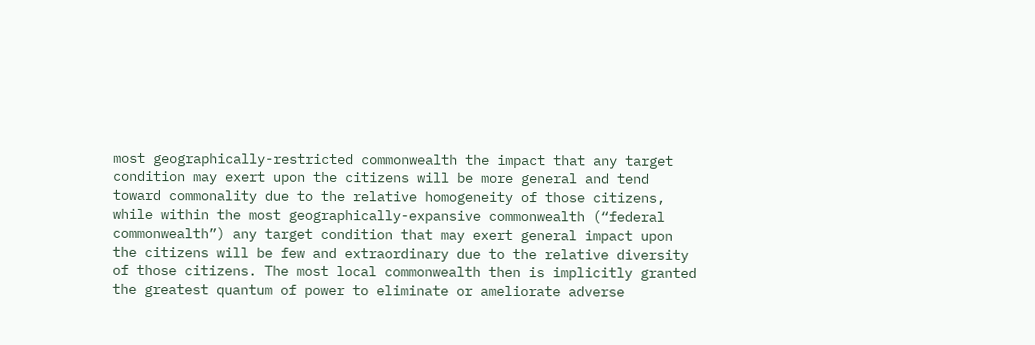most geographically-restricted commonwealth the impact that any target condition may exert upon the citizens will be more general and tend toward commonality due to the relative homogeneity of those citizens, while within the most geographically-expansive commonwealth (“federal commonwealth”) any target condition that may exert general impact upon the citizens will be few and extraordinary due to the relative diversity of those citizens. The most local commonwealth then is implicitly granted the greatest quantum of power to eliminate or ameliorate adverse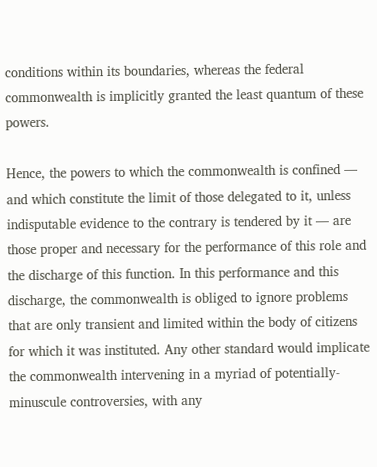conditions within its boundaries, whereas the federal commonwealth is implicitly granted the least quantum of these powers.

Hence, the powers to which the commonwealth is confined — and which constitute the limit of those delegated to it, unless indisputable evidence to the contrary is tendered by it — are those proper and necessary for the performance of this role and the discharge of this function. In this performance and this discharge, the commonwealth is obliged to ignore problems that are only transient and limited within the body of citizens for which it was instituted. Any other standard would implicate the commonwealth intervening in a myriad of potentially-minuscule controversies, with any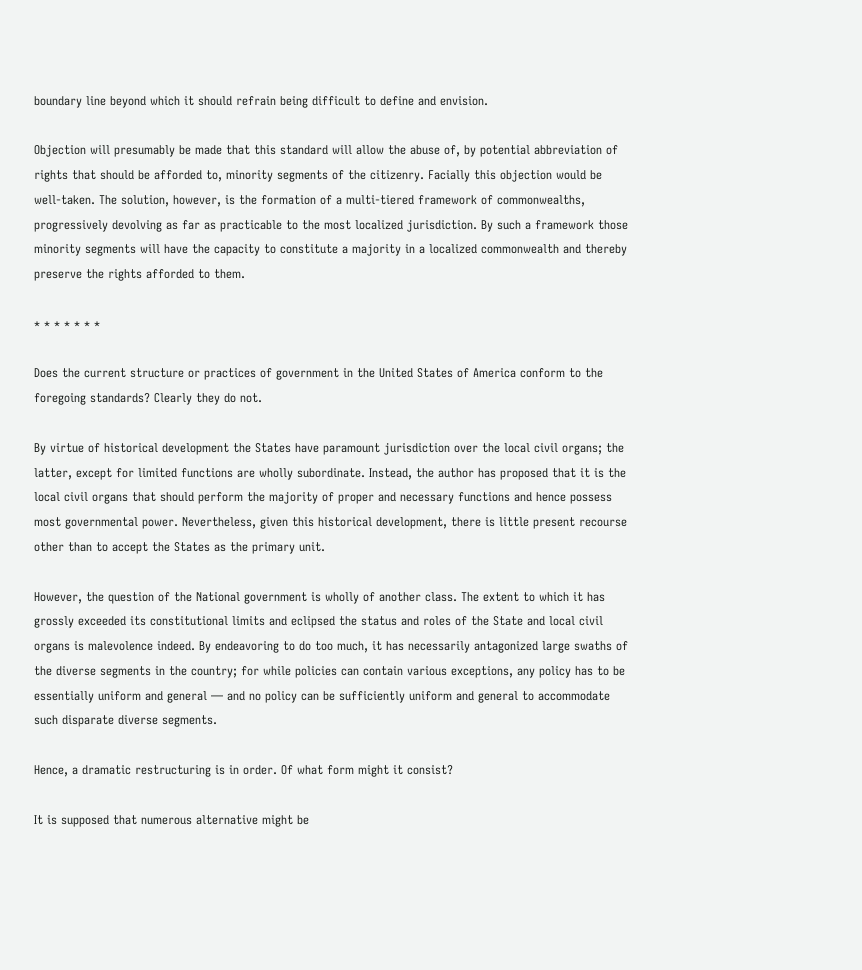boundary line beyond which it should refrain being difficult to define and envision.

Objection will presumably be made that this standard will allow the abuse of, by potential abbreviation of rights that should be afforded to, minority segments of the citizenry. Facially this objection would be well-taken. The solution, however, is the formation of a multi-tiered framework of commonwealths, progressively devolving as far as practicable to the most localized jurisdiction. By such a framework those minority segments will have the capacity to constitute a majority in a localized commonwealth and thereby preserve the rights afforded to them.

* * * * * * *

Does the current structure or practices of government in the United States of America conform to the foregoing standards? Clearly they do not.

By virtue of historical development the States have paramount jurisdiction over the local civil organs; the latter, except for limited functions are wholly subordinate. Instead, the author has proposed that it is the local civil organs that should perform the majority of proper and necessary functions and hence possess most governmental power. Nevertheless, given this historical development, there is little present recourse other than to accept the States as the primary unit.

However, the question of the National government is wholly of another class. The extent to which it has grossly exceeded its constitutional limits and eclipsed the status and roles of the State and local civil organs is malevolence indeed. By endeavoring to do too much, it has necessarily antagonized large swaths of the diverse segments in the country; for while policies can contain various exceptions, any policy has to be essentially uniform and general — and no policy can be sufficiently uniform and general to accommodate such disparate diverse segments.

Hence, a dramatic restructuring is in order. Of what form might it consist?

It is supposed that numerous alternative might be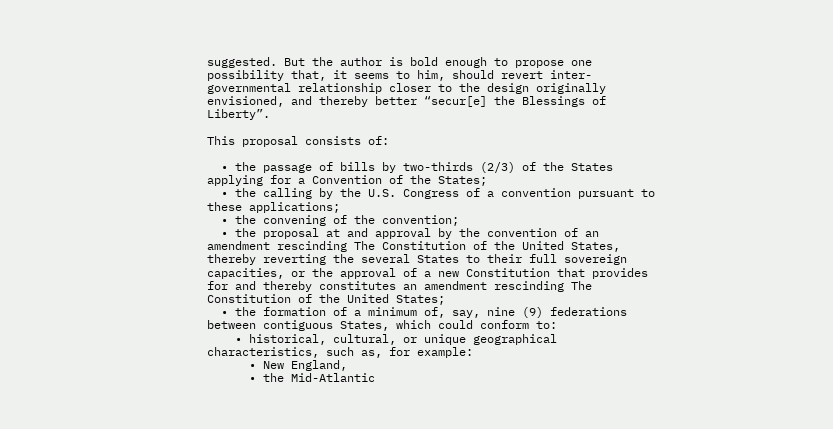suggested. But the author is bold enough to propose one possibility that, it seems to him, should revert inter-governmental relationship closer to the design originally envisioned, and thereby better “secur[e] the Blessings of Liberty”.

This proposal consists of:

  • the passage of bills by two-thirds (2/3) of the States applying for a Convention of the States;
  • the calling by the U.S. Congress of a convention pursuant to these applications;
  • the convening of the convention;
  • the proposal at and approval by the convention of an amendment rescinding The Constitution of the United States, thereby reverting the several States to their full sovereign capacities, or the approval of a new Constitution that provides for and thereby constitutes an amendment rescinding The Constitution of the United States;
  • the formation of a minimum of, say, nine (9) federations between contiguous States, which could conform to:
    • historical, cultural, or unique geographical characteristics, such as, for example:
      • New England,
      • the Mid-Atlantic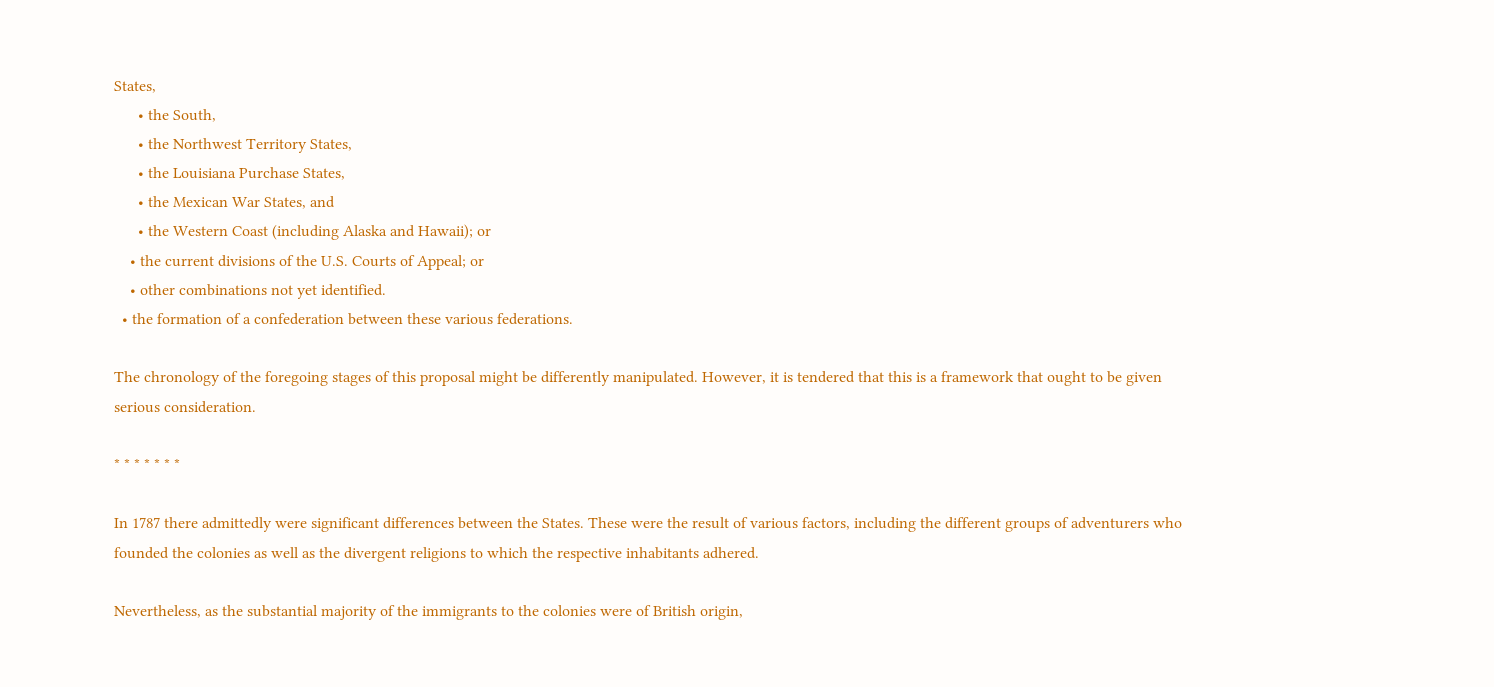States,
      • the South,
      • the Northwest Territory States,
      • the Louisiana Purchase States,
      • the Mexican War States, and
      • the Western Coast (including Alaska and Hawaii); or
    • the current divisions of the U.S. Courts of Appeal; or
    • other combinations not yet identified.
  • the formation of a confederation between these various federations.

The chronology of the foregoing stages of this proposal might be differently manipulated. However, it is tendered that this is a framework that ought to be given serious consideration.

* * * * * * *

In 1787 there admittedly were significant differences between the States. These were the result of various factors, including the different groups of adventurers who founded the colonies as well as the divergent religions to which the respective inhabitants adhered.

Nevertheless, as the substantial majority of the immigrants to the colonies were of British origin,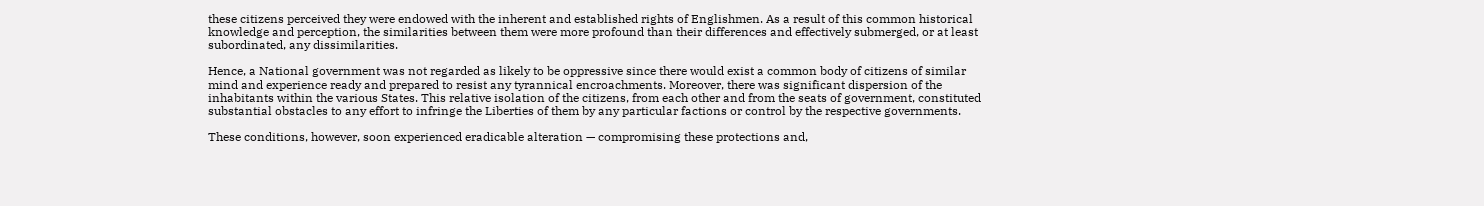these citizens perceived they were endowed with the inherent and established rights of Englishmen. As a result of this common historical knowledge and perception, the similarities between them were more profound than their differences and effectively submerged, or at least subordinated, any dissimilarities.

Hence, a National government was not regarded as likely to be oppressive since there would exist a common body of citizens of similar mind and experience ready and prepared to resist any tyrannical encroachments. Moreover, there was significant dispersion of the inhabitants within the various States. This relative isolation of the citizens, from each other and from the seats of government, constituted substantial obstacles to any effort to infringe the Liberties of them by any particular factions or control by the respective governments.

These conditions, however, soon experienced eradicable alteration — compromising these protections and,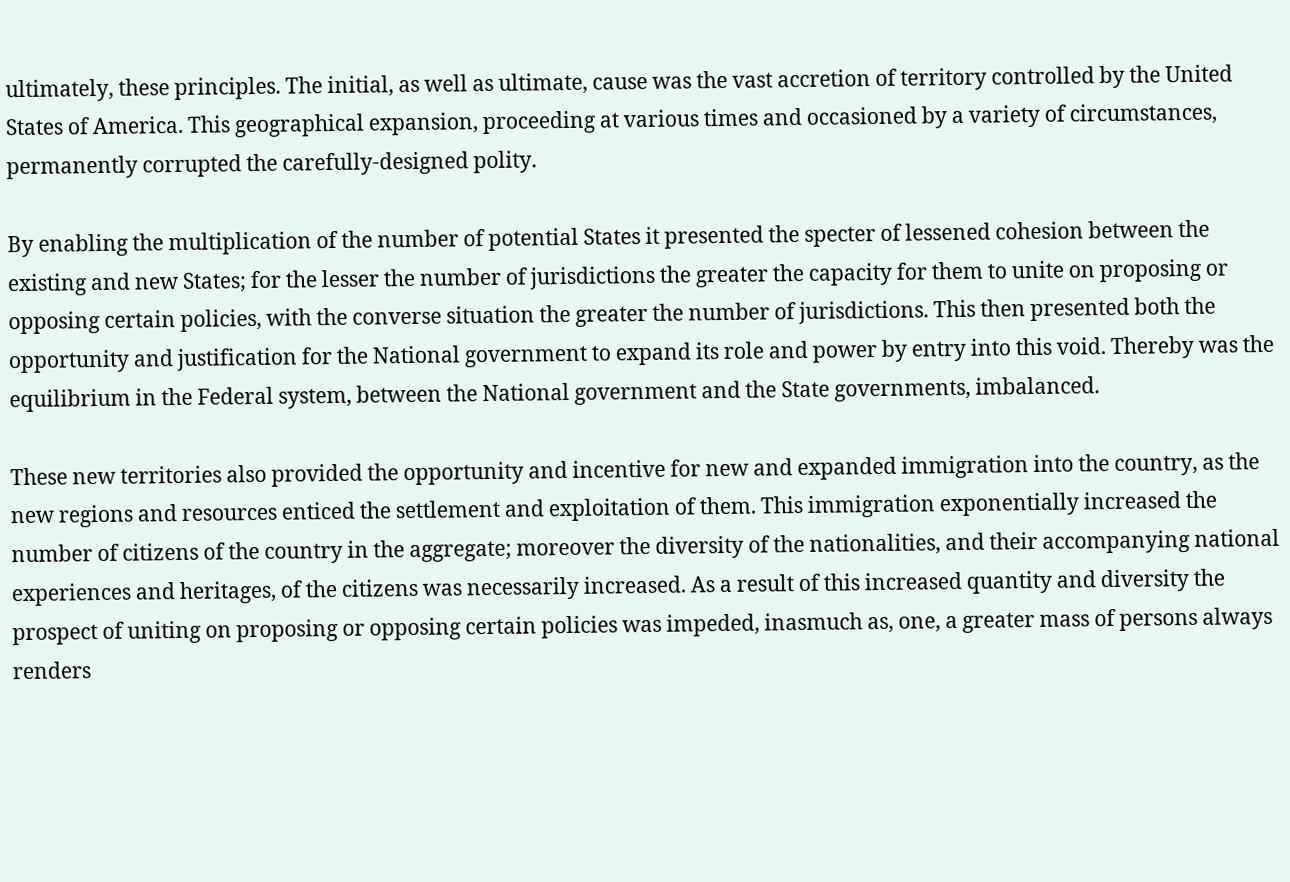ultimately, these principles. The initial, as well as ultimate, cause was the vast accretion of territory controlled by the United States of America. This geographical expansion, proceeding at various times and occasioned by a variety of circumstances, permanently corrupted the carefully-designed polity.

By enabling the multiplication of the number of potential States it presented the specter of lessened cohesion between the existing and new States; for the lesser the number of jurisdictions the greater the capacity for them to unite on proposing or opposing certain policies, with the converse situation the greater the number of jurisdictions. This then presented both the opportunity and justification for the National government to expand its role and power by entry into this void. Thereby was the equilibrium in the Federal system, between the National government and the State governments, imbalanced.

These new territories also provided the opportunity and incentive for new and expanded immigration into the country, as the new regions and resources enticed the settlement and exploitation of them. This immigration exponentially increased the number of citizens of the country in the aggregate; moreover the diversity of the nationalities, and their accompanying national experiences and heritages, of the citizens was necessarily increased. As a result of this increased quantity and diversity the prospect of uniting on proposing or opposing certain policies was impeded, inasmuch as, one, a greater mass of persons always renders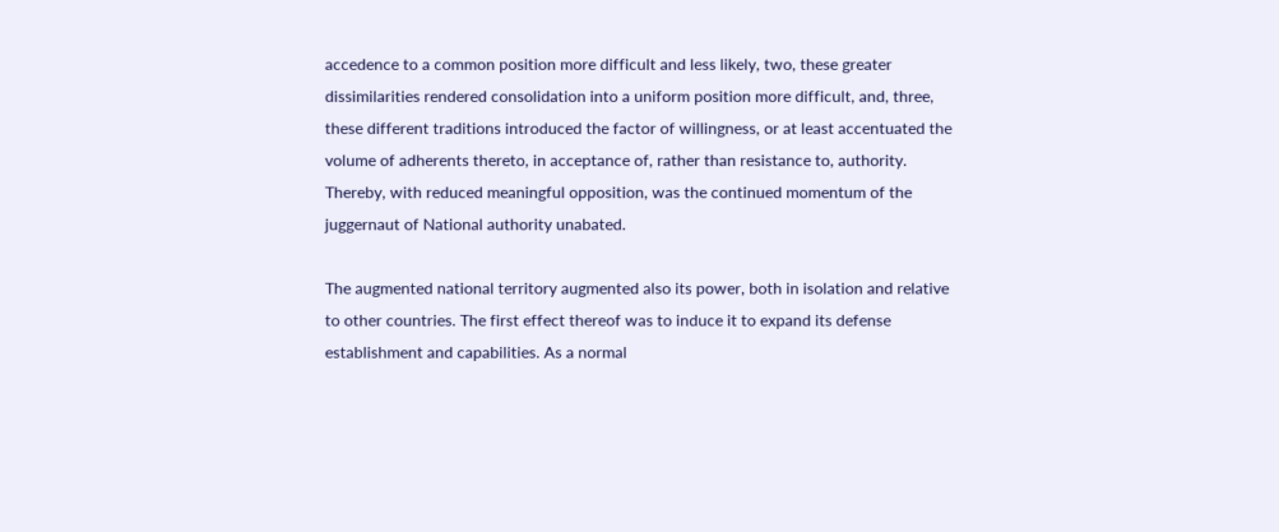accedence to a common position more difficult and less likely, two, these greater dissimilarities rendered consolidation into a uniform position more difficult, and, three, these different traditions introduced the factor of willingness, or at least accentuated the volume of adherents thereto, in acceptance of, rather than resistance to, authority. Thereby, with reduced meaningful opposition, was the continued momentum of the juggernaut of National authority unabated.

The augmented national territory augmented also its power, both in isolation and relative to other countries. The first effect thereof was to induce it to expand its defense establishment and capabilities. As a normal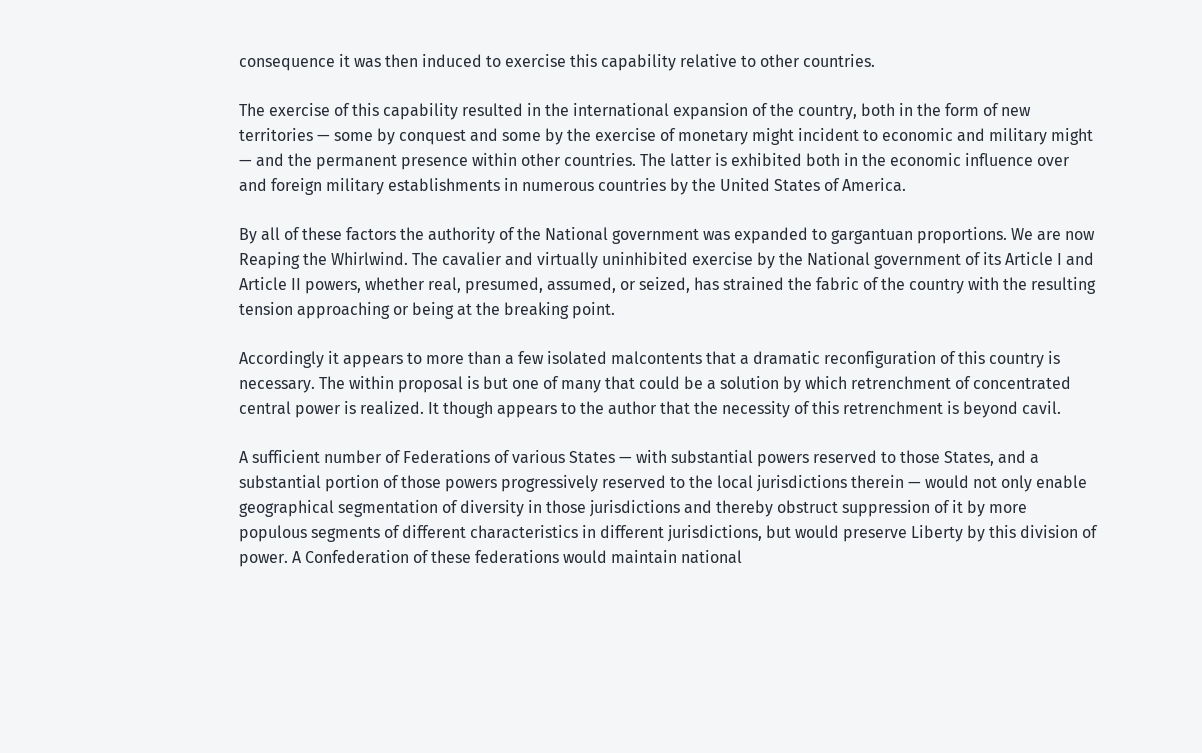consequence it was then induced to exercise this capability relative to other countries.

The exercise of this capability resulted in the international expansion of the country, both in the form of new territories — some by conquest and some by the exercise of monetary might incident to economic and military might — and the permanent presence within other countries. The latter is exhibited both in the economic influence over and foreign military establishments in numerous countries by the United States of America.

By all of these factors the authority of the National government was expanded to gargantuan proportions. We are now Reaping the Whirlwind. The cavalier and virtually uninhibited exercise by the National government of its Article I and Article II powers, whether real, presumed, assumed, or seized, has strained the fabric of the country with the resulting tension approaching or being at the breaking point.

Accordingly it appears to more than a few isolated malcontents that a dramatic reconfiguration of this country is necessary. The within proposal is but one of many that could be a solution by which retrenchment of concentrated central power is realized. It though appears to the author that the necessity of this retrenchment is beyond cavil.

A sufficient number of Federations of various States — with substantial powers reserved to those States, and a substantial portion of those powers progressively reserved to the local jurisdictions therein — would not only enable geographical segmentation of diversity in those jurisdictions and thereby obstruct suppression of it by more populous segments of different characteristics in different jurisdictions, but would preserve Liberty by this division of power. A Confederation of these federations would maintain national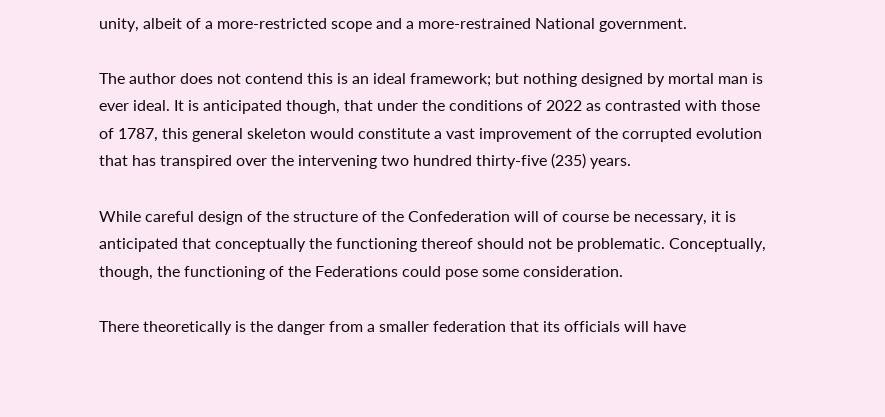unity, albeit of a more-restricted scope and a more-restrained National government.

The author does not contend this is an ideal framework; but nothing designed by mortal man is ever ideal. It is anticipated though, that under the conditions of 2022 as contrasted with those of 1787, this general skeleton would constitute a vast improvement of the corrupted evolution that has transpired over the intervening two hundred thirty-five (235) years.

While careful design of the structure of the Confederation will of course be necessary, it is anticipated that conceptually the functioning thereof should not be problematic. Conceptually, though, the functioning of the Federations could pose some consideration.

There theoretically is the danger from a smaller federation that its officials will have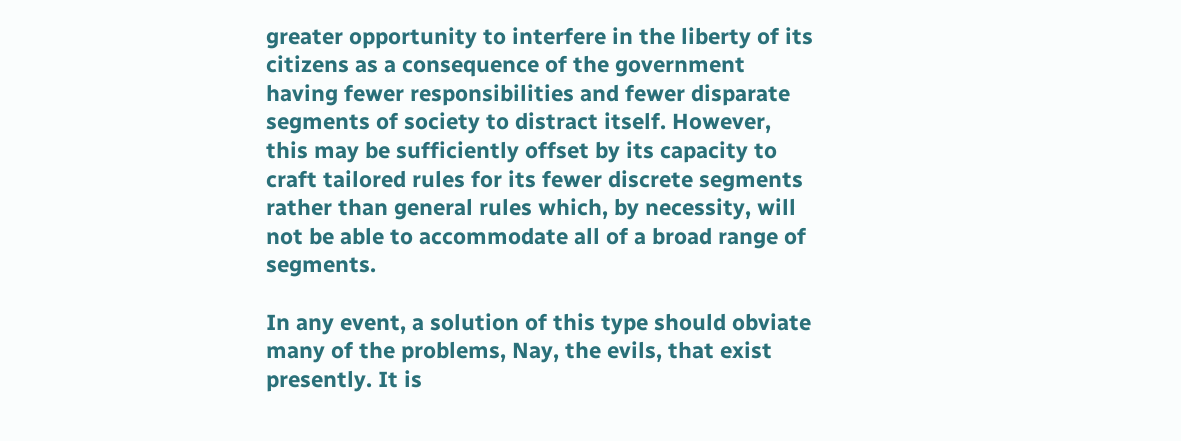greater opportunity to interfere in the liberty of its citizens as a consequence of the government having fewer responsibilities and fewer disparate segments of society to distract itself. However, this may be sufficiently offset by its capacity to craft tailored rules for its fewer discrete segments rather than general rules which, by necessity, will not be able to accommodate all of a broad range of segments.

In any event, a solution of this type should obviate many of the problems, Nay, the evils, that exist presently. It is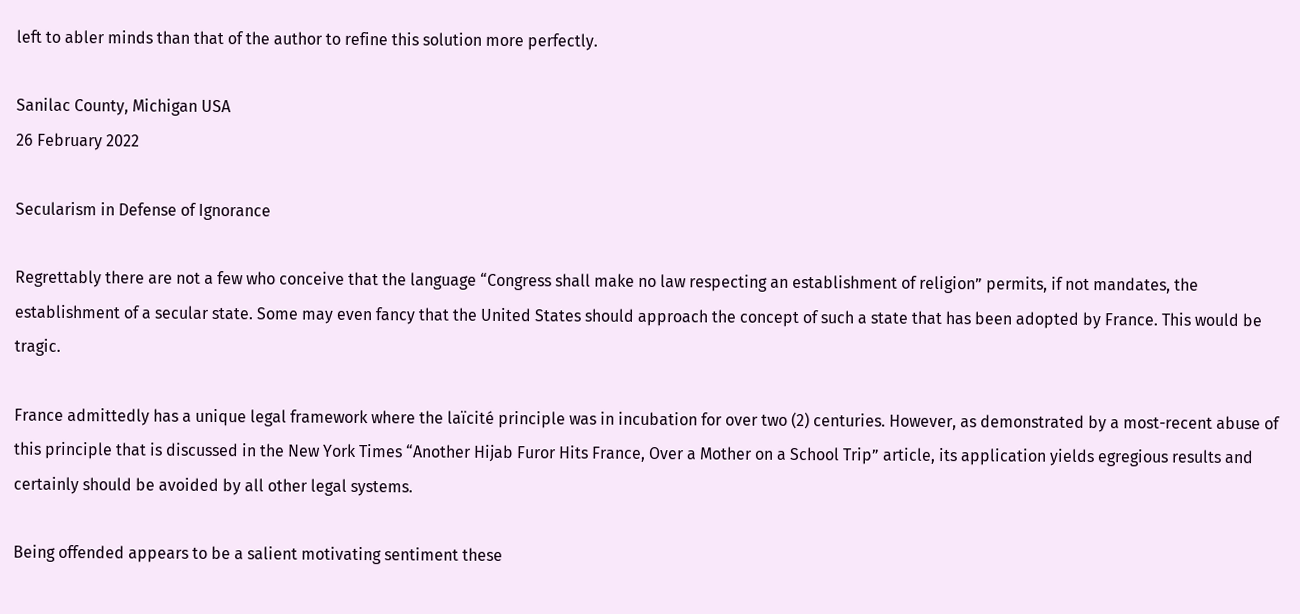left to abler minds than that of the author to refine this solution more perfectly.

Sanilac County, Michigan USA
26 February 2022

Secularism in Defense of Ignorance

Regrettably there are not a few who conceive that the language “Congress shall make no law respecting an establishment of religion” permits, if not mandates, the establishment of a secular state. Some may even fancy that the United States should approach the concept of such a state that has been adopted by France. This would be tragic.

France admittedly has a unique legal framework where the laïcité principle was in incubation for over two (2) centuries. However, as demonstrated by a most-recent abuse of this principle that is discussed in the New York Times “Another Hijab Furor Hits France, Over a Mother on a School Trip” article, its application yields egregious results and certainly should be avoided by all other legal systems.

Being offended appears to be a salient motivating sentiment these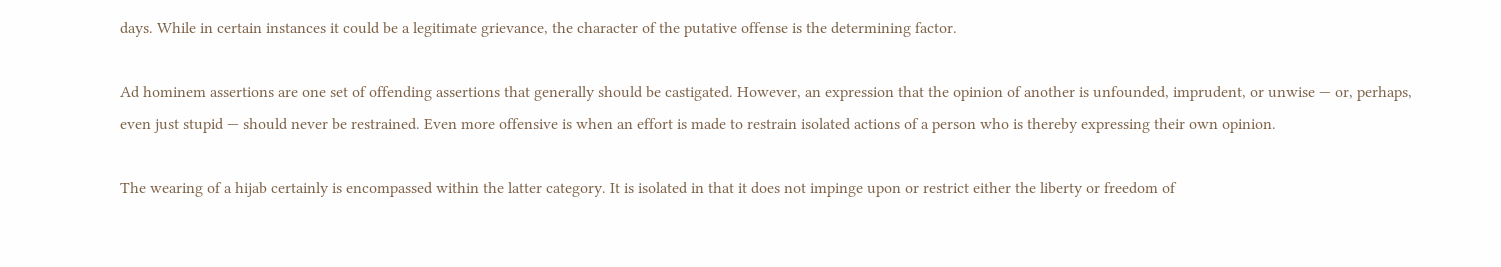days. While in certain instances it could be a legitimate grievance, the character of the putative offense is the determining factor.

Ad hominem assertions are one set of offending assertions that generally should be castigated. However, an expression that the opinion of another is unfounded, imprudent, or unwise — or, perhaps, even just stupid — should never be restrained. Even more offensive is when an effort is made to restrain isolated actions of a person who is thereby expressing their own opinion.

The wearing of a hijab certainly is encompassed within the latter category. It is isolated in that it does not impinge upon or restrict either the liberty or freedom of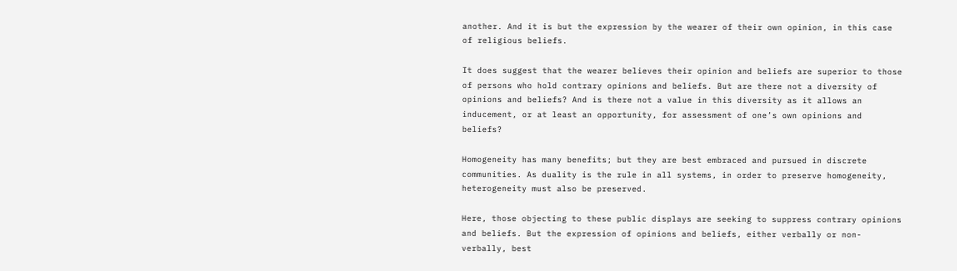another. And it is but the expression by the wearer of their own opinion, in this case of religious beliefs.

It does suggest that the wearer believes their opinion and beliefs are superior to those of persons who hold contrary opinions and beliefs. But are there not a diversity of opinions and beliefs? And is there not a value in this diversity as it allows an inducement, or at least an opportunity, for assessment of one’s own opinions and beliefs?

Homogeneity has many benefits; but they are best embraced and pursued in discrete communities. As duality is the rule in all systems, in order to preserve homogeneity, heterogeneity must also be preserved.

Here, those objecting to these public displays are seeking to suppress contrary opinions and beliefs. But the expression of opinions and beliefs, either verbally or non-verbally, best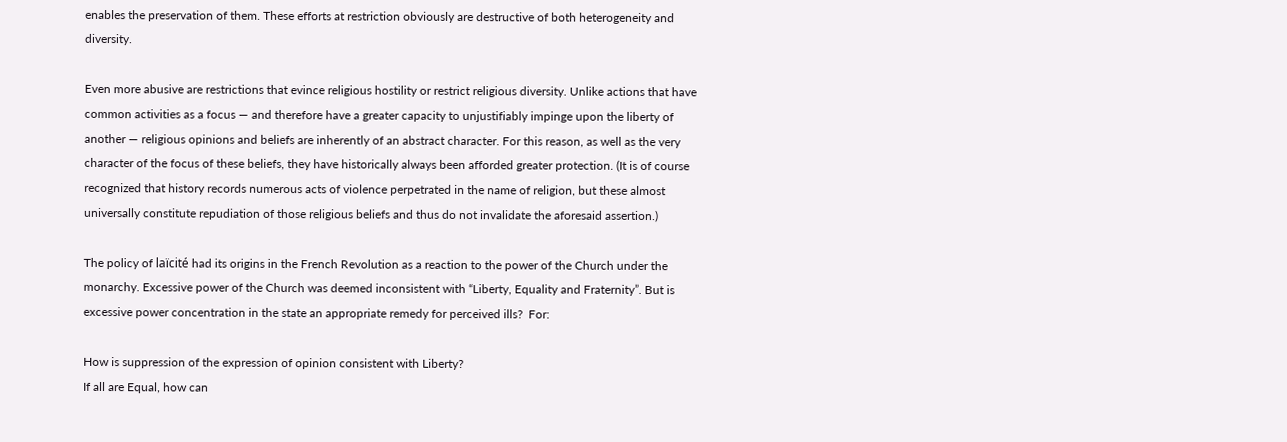enables the preservation of them. These efforts at restriction obviously are destructive of both heterogeneity and diversity.

Even more abusive are restrictions that evince religious hostility or restrict religious diversity. Unlike actions that have common activities as a focus — and therefore have a greater capacity to unjustifiably impinge upon the liberty of another — religious opinions and beliefs are inherently of an abstract character. For this reason, as well as the very character of the focus of these beliefs, they have historically always been afforded greater protection. (It is of course recognized that history records numerous acts of violence perpetrated in the name of religion, but these almost universally constitute repudiation of those religious beliefs and thus do not invalidate the aforesaid assertion.)

The policy of laïcité had its origins in the French Revolution as a reaction to the power of the Church under the monarchy. Excessive power of the Church was deemed inconsistent with “Liberty, Equality and Fraternity”. But is excessive power concentration in the state an appropriate remedy for perceived ills?  For:

How is suppression of the expression of opinion consistent with Liberty?
If all are Equal, how can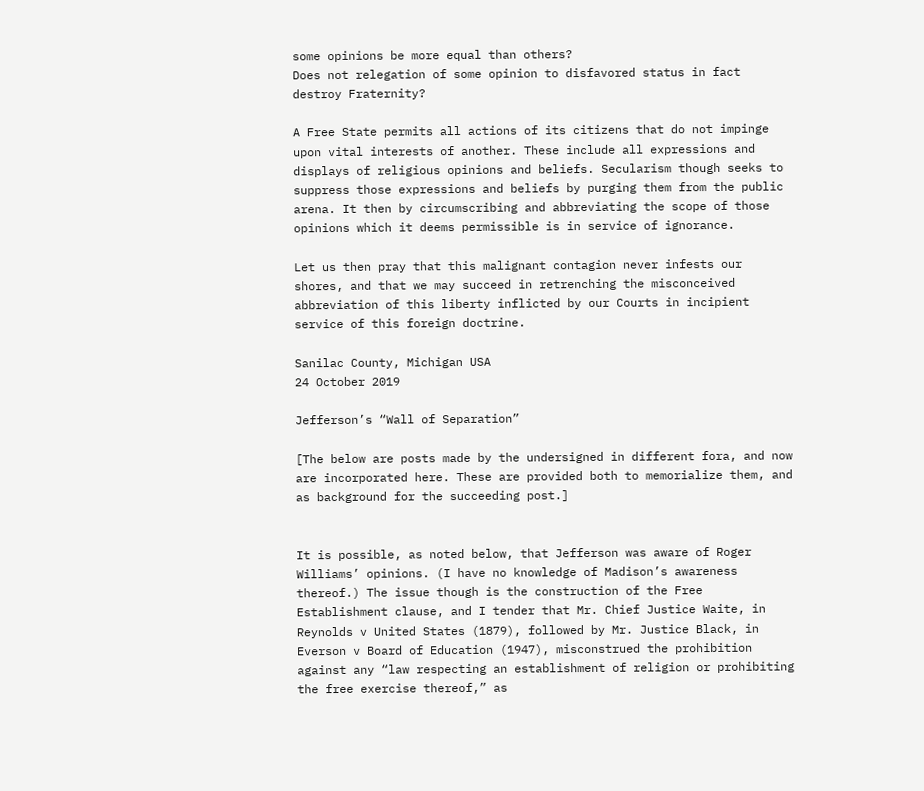some opinions be more equal than others?
Does not relegation of some opinion to disfavored status in fact destroy Fraternity?

A Free State permits all actions of its citizens that do not impinge upon vital interests of another. These include all expressions and displays of religious opinions and beliefs. Secularism though seeks to suppress those expressions and beliefs by purging them from the public arena. It then by circumscribing and abbreviating the scope of those opinions which it deems permissible is in service of ignorance.

Let us then pray that this malignant contagion never infests our shores, and that we may succeed in retrenching the misconceived abbreviation of this liberty inflicted by our Courts in incipient service of this foreign doctrine.

Sanilac County, Michigan USA
24 October 2019

Jefferson’s “Wall of Separation”

[The below are posts made by the undersigned in different fora, and now are incorporated here. These are provided both to memorialize them, and as background for the succeeding post.]


It is possible, as noted below, that Jefferson was aware of Roger Williams’ opinions. (I have no knowledge of Madison’s awareness thereof.) The issue though is the construction of the Free Establishment clause, and I tender that Mr. Chief Justice Waite, in Reynolds v United States (1879), followed by Mr. Justice Black, in Everson v Board of Education (1947), misconstrued the prohibition against any “law respecting an establishment of religion or prohibiting the free exercise thereof,” as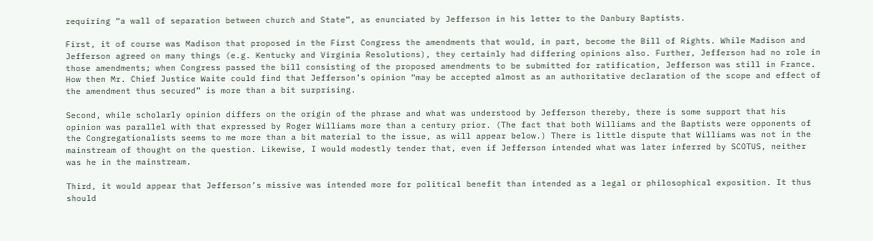requiring “a wall of separation between church and State”, as enunciated by Jefferson in his letter to the Danbury Baptists.

First, it of course was Madison that proposed in the First Congress the amendments that would, in part, become the Bill of Rights. While Madison and Jefferson agreed on many things (e.g. Kentucky and Virginia Resolutions), they certainly had differing opinions also. Further, Jefferson had no role in those amendments; when Congress passed the bill consisting of the proposed amendments to be submitted for ratification, Jefferson was still in France. How then Mr. Chief Justice Waite could find that Jefferson’s opinion “may be accepted almost as an authoritative declaration of the scope and effect of the amendment thus secured” is more than a bit surprising.

Second, while scholarly opinion differs on the origin of the phrase and what was understood by Jefferson thereby, there is some support that his opinion was parallel with that expressed by Roger Williams more than a century prior. (The fact that both Williams and the Baptists were opponents of the Congregationalists seems to me more than a bit material to the issue, as will appear below.) There is little dispute that Williams was not in the mainstream of thought on the question. Likewise, I would modestly tender that, even if Jefferson intended what was later inferred by SCOTUS, neither was he in the mainstream.

Third, it would appear that Jefferson’s missive was intended more for political benefit than intended as a legal or philosophical exposition. It thus should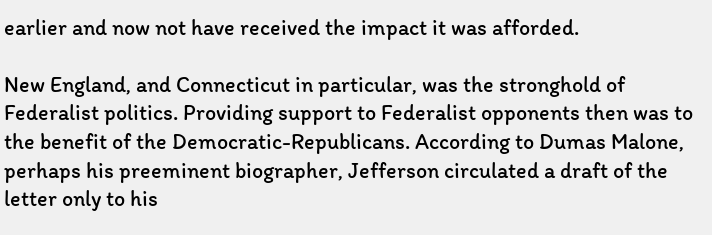earlier and now not have received the impact it was afforded.

New England, and Connecticut in particular, was the stronghold of Federalist politics. Providing support to Federalist opponents then was to the benefit of the Democratic-Republicans. According to Dumas Malone, perhaps his preeminent biographer, Jefferson circulated a draft of the letter only to his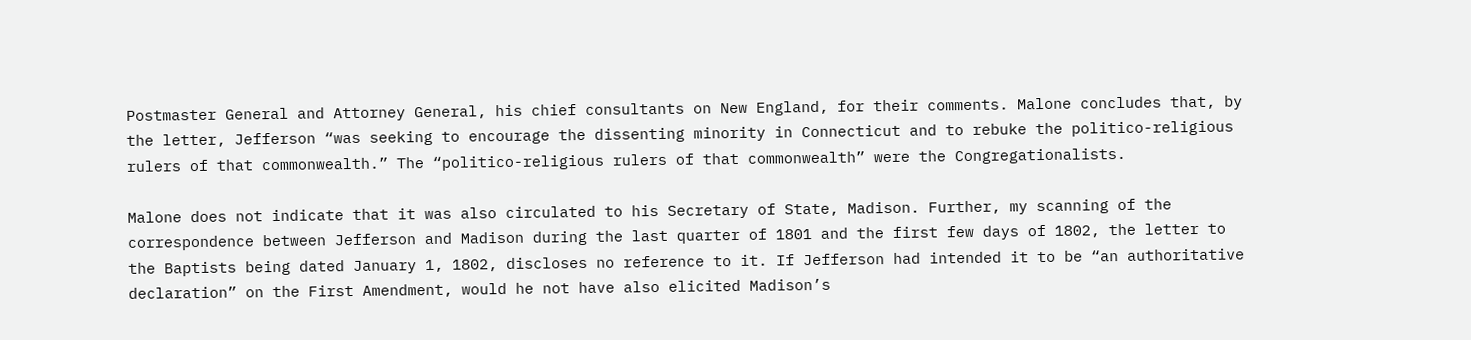Postmaster General and Attorney General, his chief consultants on New England, for their comments. Malone concludes that, by the letter, Jefferson “was seeking to encourage the dissenting minority in Connecticut and to rebuke the politico-religious rulers of that commonwealth.” The “politico-religious rulers of that commonwealth” were the Congregationalists.

Malone does not indicate that it was also circulated to his Secretary of State, Madison. Further, my scanning of the correspondence between Jefferson and Madison during the last quarter of 1801 and the first few days of 1802, the letter to the Baptists being dated January 1, 1802, discloses no reference to it. If Jefferson had intended it to be “an authoritative declaration” on the First Amendment, would he not have also elicited Madison’s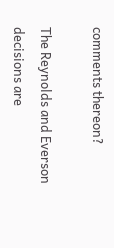comments thereon?

The Reynolds and Everson decisions are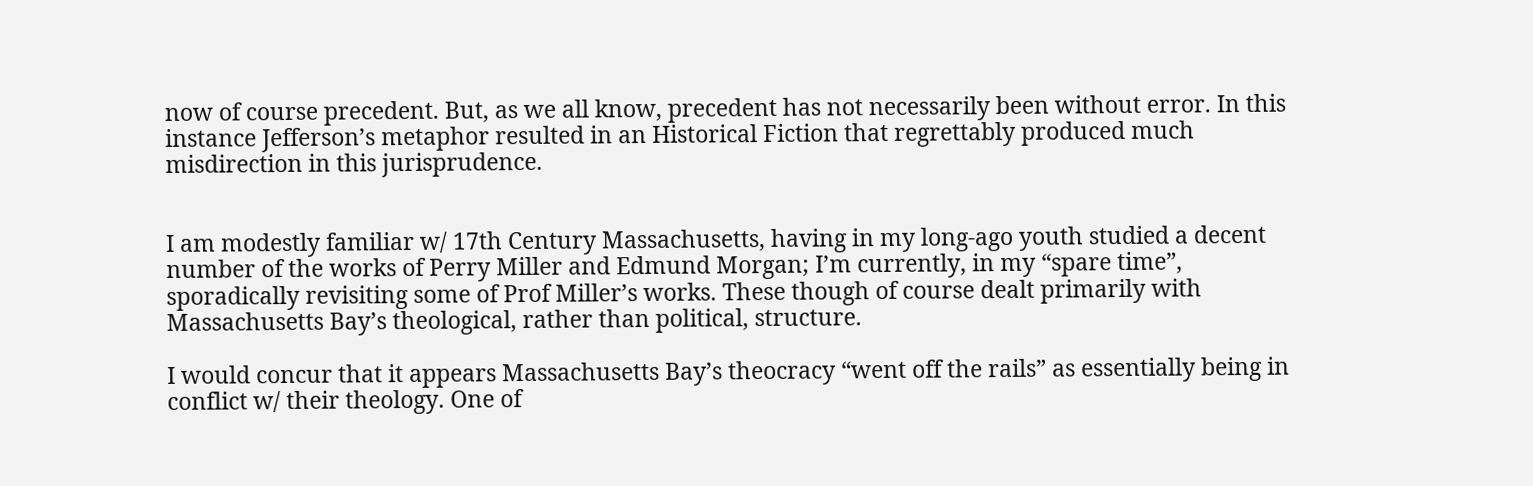now of course precedent. But, as we all know, precedent has not necessarily been without error. In this instance Jefferson’s metaphor resulted in an Historical Fiction that regrettably produced much misdirection in this jurisprudence.


I am modestly familiar w/ 17th Century Massachusetts, having in my long-ago youth studied a decent number of the works of Perry Miller and Edmund Morgan; I’m currently, in my “spare time”, sporadically revisiting some of Prof Miller’s works. These though of course dealt primarily with Massachusetts Bay’s theological, rather than political, structure.

I would concur that it appears Massachusetts Bay’s theocracy “went off the rails” as essentially being in conflict w/ their theology. One of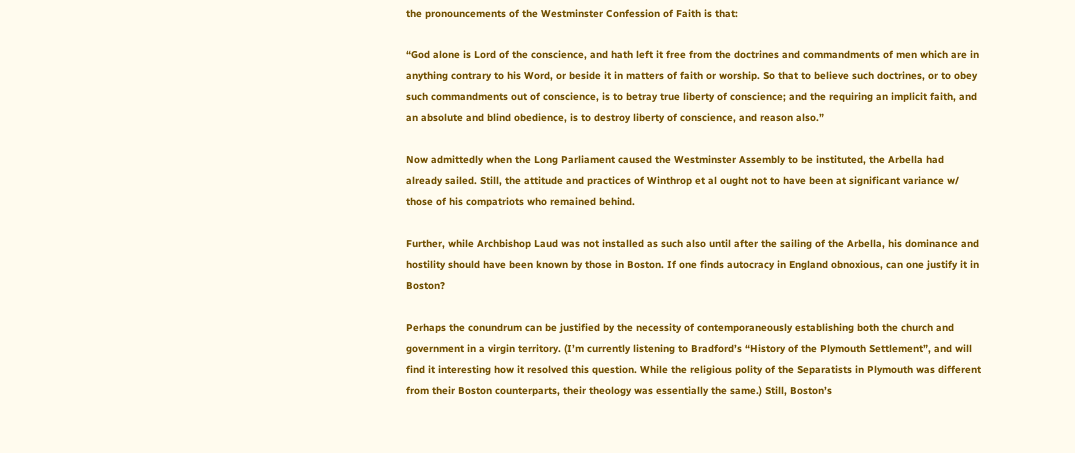the pronouncements of the Westminster Confession of Faith is that:

“God alone is Lord of the conscience, and hath left it free from the doctrines and commandments of men which are in anything contrary to his Word, or beside it in matters of faith or worship. So that to believe such doctrines, or to obey such commandments out of conscience, is to betray true liberty of conscience; and the requiring an implicit faith, and an absolute and blind obedience, is to destroy liberty of conscience, and reason also.”

Now admittedly when the Long Parliament caused the Westminster Assembly to be instituted, the Arbella had already sailed. Still, the attitude and practices of Winthrop et al ought not to have been at significant variance w/ those of his compatriots who remained behind.

Further, while Archbishop Laud was not installed as such also until after the sailing of the Arbella, his dominance and hostility should have been known by those in Boston. If one finds autocracy in England obnoxious, can one justify it in Boston?

Perhaps the conundrum can be justified by the necessity of contemporaneously establishing both the church and government in a virgin territory. (I’m currently listening to Bradford’s “History of the Plymouth Settlement”, and will find it interesting how it resolved this question. While the religious polity of the Separatists in Plymouth was different from their Boston counterparts, their theology was essentially the same.) Still, Boston’s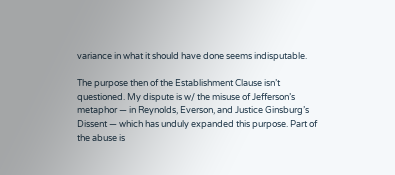variance in what it should have done seems indisputable.

The purpose then of the Establishment Clause isn’t questioned. My dispute is w/ the misuse of Jefferson’s metaphor — in Reynolds, Everson, and Justice Ginsburg’s Dissent — which has unduly expanded this purpose. Part of the abuse is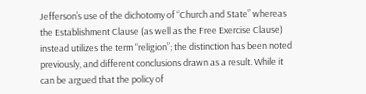Jefferson’s use of the dichotomy of “Church and State” whereas the Establishment Clause (as well as the Free Exercise Clause) instead utilizes the term “religion”; the distinction has been noted previously, and different conclusions drawn as a result. While it can be argued that the policy of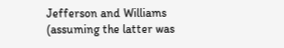Jefferson and Williams (assuming the latter was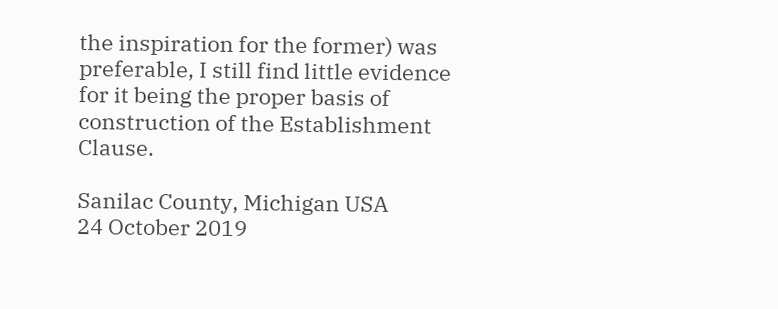the inspiration for the former) was preferable, I still find little evidence for it being the proper basis of construction of the Establishment Clause.

Sanilac County, Michigan USA
24 October 2019